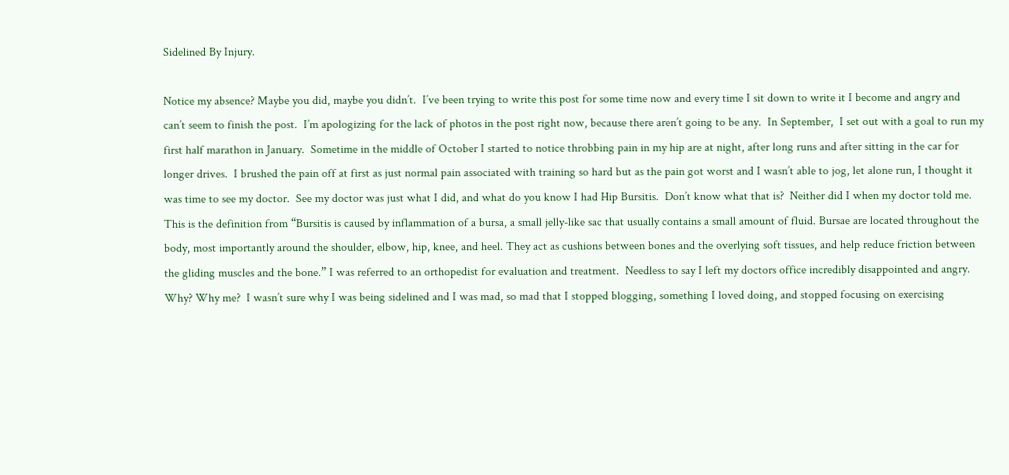Sidelined By Injury.

Notice my absence? Maybe you did, maybe you didn’t.  I’ve been trying to write this post for some time now and every time I sit down to write it I become and angry and can’t seem to finish the post.  I’m apologizing for the lack of photos in the post right now, because there aren’t going to be any.  In September,  I set out with a goal to run my first half marathon in January.  Sometime in the middle of October I started to notice throbbing pain in my hip are at night, after long runs and after sitting in the car for longer drives.  I brushed the pain off at first as just normal pain associated with training so hard but as the pain got worst and I wasn’t able to jog, let alone run, I thought it was time to see my doctor.  See my doctor was just what I did, and what do you know I had Hip Bursitis.  Don’t know what that is?  Neither did I when my doctor told me.  This is the definition from “Bursitis is caused by inflammation of a bursa, a small jelly-like sac that usually contains a small amount of fluid. Bursae are located throughout the body, most importantly around the shoulder, elbow, hip, knee, and heel. They act as cushions between bones and the overlying soft tissues, and help reduce friction between the gliding muscles and the bone.” I was referred to an orthopedist for evaluation and treatment.  Needless to say I left my doctors office incredibly disappointed and angry. Why? Why me?  I wasn’t sure why I was being sidelined and I was mad, so mad that I stopped blogging, something I loved doing, and stopped focusing on exercising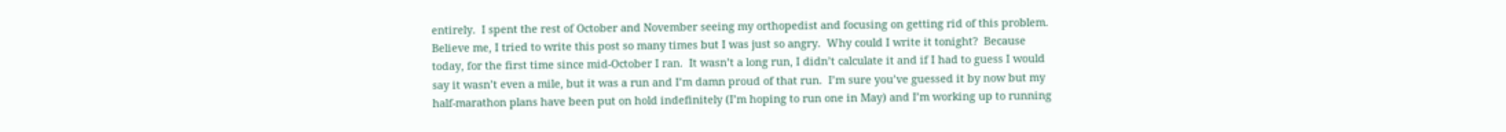entirely.  I spent the rest of October and November seeing my orthopedist and focusing on getting rid of this problem.  Believe me, I tried to write this post so many times but I was just so angry.  Why could I write it tonight?  Because today, for the first time since mid-October I ran.  It wasn’t a long run, I didn’t calculate it and if I had to guess I would say it wasn’t even a mile, but it was a run and I’m damn proud of that run.  I’m sure you’ve guessed it by now but my half-marathon plans have been put on hold indefinitely (I’m hoping to run one in May) and I’m working up to running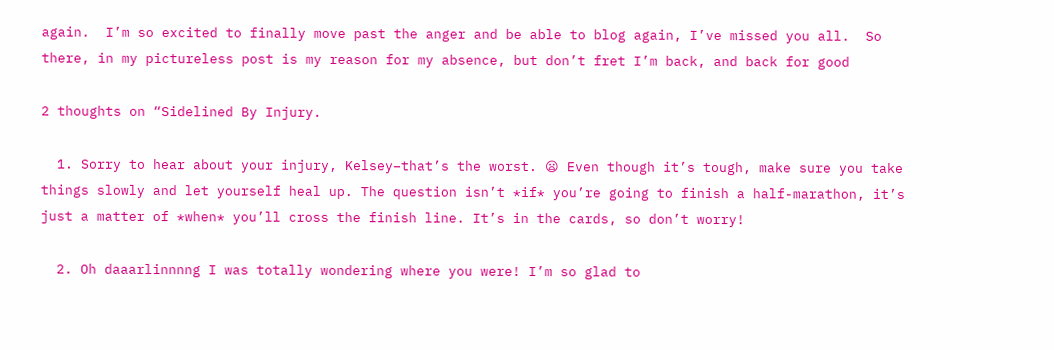again.  I’m so excited to finally move past the anger and be able to blog again, I’ve missed you all.  So there, in my pictureless post is my reason for my absence, but don’t fret I’m back, and back for good

2 thoughts on “Sidelined By Injury.

  1. Sorry to hear about your injury, Kelsey–that’s the worst. 😦 Even though it’s tough, make sure you take things slowly and let yourself heal up. The question isn’t *if* you’re going to finish a half-marathon, it’s just a matter of *when* you’ll cross the finish line. It’s in the cards, so don’t worry!

  2. Oh daaarlinnnng I was totally wondering where you were! I’m so glad to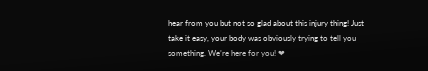hear from you but not so glad about this injury thing! Just take it easy, your body was obviously trying to tell you something. We’re here for you! ❤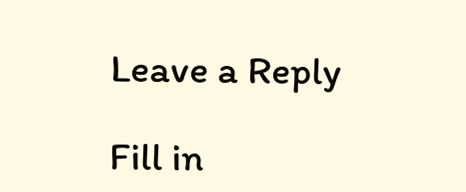Leave a Reply

Fill in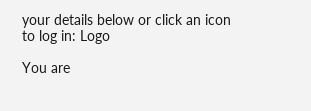your details below or click an icon to log in: Logo

You are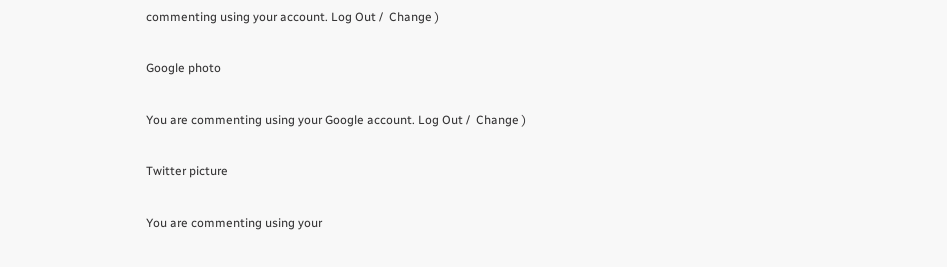commenting using your account. Log Out /  Change )

Google photo

You are commenting using your Google account. Log Out /  Change )

Twitter picture

You are commenting using your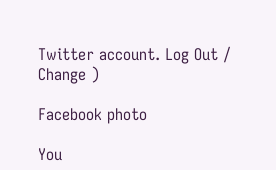Twitter account. Log Out /  Change )

Facebook photo

You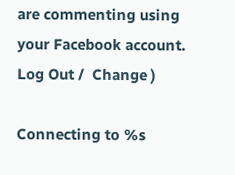are commenting using your Facebook account. Log Out /  Change )

Connecting to %s